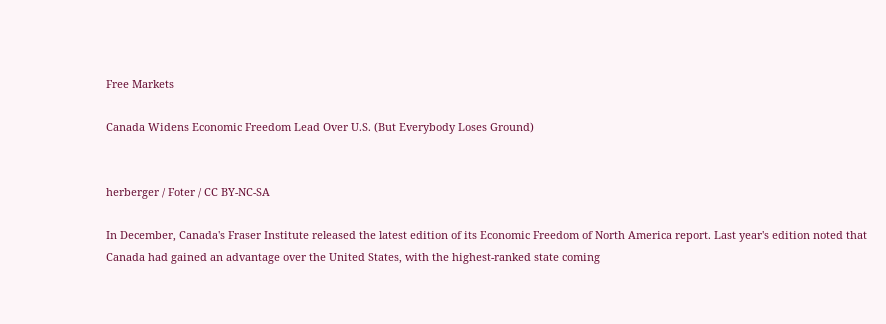Free Markets

Canada Widens Economic Freedom Lead Over U.S. (But Everybody Loses Ground)


herberger / Foter / CC BY-NC-SA

In December, Canada's Fraser Institute released the latest edition of its Economic Freedom of North America report. Last year's edition noted that Canada had gained an advantage over the United States, with the highest-ranked state coming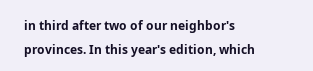in third after two of our neighbor's provinces. In this year's edition, which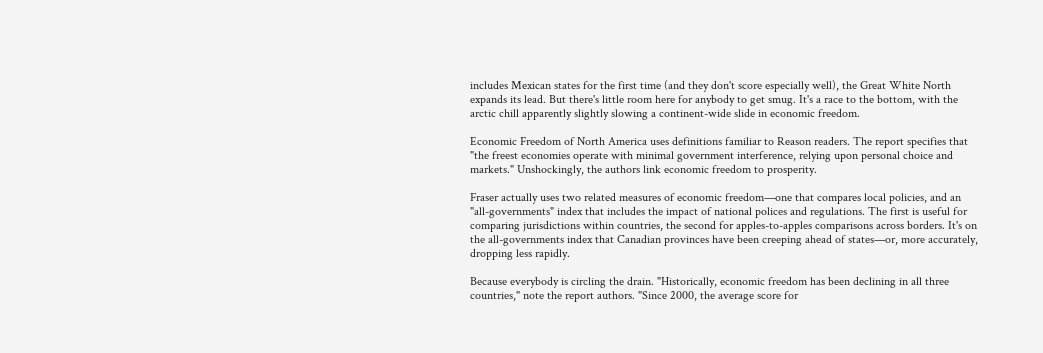includes Mexican states for the first time (and they don't score especially well), the Great White North expands its lead. But there's little room here for anybody to get smug. It's a race to the bottom, with the arctic chill apparently slightly slowing a continent-wide slide in economic freedom.

Economic Freedom of North America uses definitions familiar to Reason readers. The report specifies that "the freest economies operate with minimal government interference, relying upon personal choice and markets." Unshockingly, the authors link economic freedom to prosperity.

Fraser actually uses two related measures of economic freedom—one that compares local policies, and an "all-governments" index that includes the impact of national polices and regulations. The first is useful for comparing jurisdictions within countries, the second for apples-to-apples comparisons across borders. It's on the all-governments index that Canadian provinces have been creeping ahead of states—or, more accurately, dropping less rapidly.

Because everybody is circling the drain. "Historically, economic freedom has been declining in all three countries," note the report authors. "Since 2000, the average score for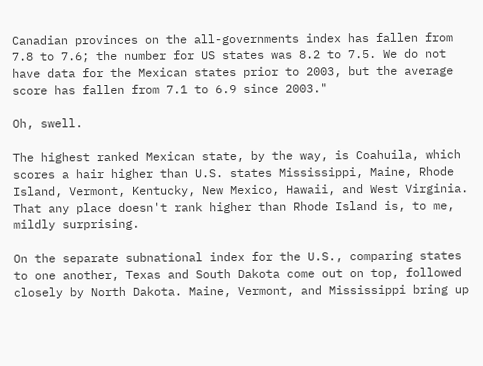Canadian provinces on the all-governments index has fallen from 7.8 to 7.6; the number for US states was 8.2 to 7.5. We do not have data for the Mexican states prior to 2003, but the average score has fallen from 7.1 to 6.9 since 2003."

Oh, swell.

The highest ranked Mexican state, by the way, is Coahuila, which scores a hair higher than U.S. states Mississippi, Maine, Rhode Island, Vermont, Kentucky, New Mexico, Hawaii, and West Virginia. That any place doesn't rank higher than Rhode Island is, to me, mildly surprising.

On the separate subnational index for the U.S., comparing states to one another, Texas and South Dakota come out on top, followed closely by North Dakota. Maine, Vermont, and Mississippi bring up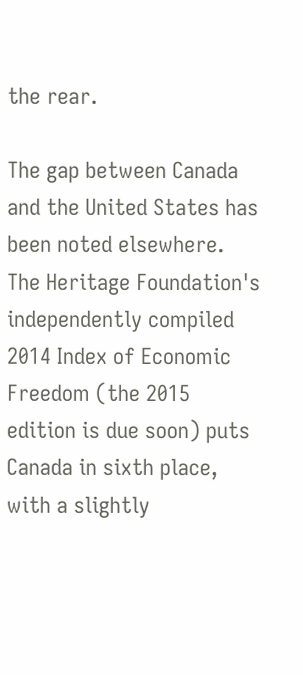the rear.

The gap between Canada and the United States has been noted elsewhere. The Heritage Foundation's independently compiled 2014 Index of Economic Freedom (the 2015 edition is due soon) puts Canada in sixth place, with a slightly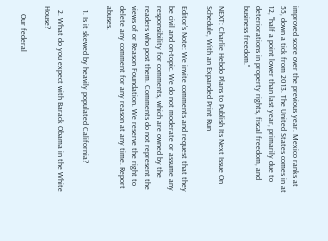improved score over the previous year. Mexico ranks at 55, down a tick from 2013. The United States comes in at 12, "half a point lower than last year, primarily due to deteriorations in property rights, fiscal freedom, and business freedom."

NEXT: Charlie Hebdo Plans to Publish Its Next Issue On Schedule, With an Expanded Print Run

Editor's Note: We invite comments and request that they be civil and on-topic. We do not moderate or assume any responsibility for comments, which are owned by the readers who post them. Comments do not represent the views of or Reason Foundation. We reserve the right to delete any comment for any reason at any time. Report abuses.

  1. Is it skewed by heavily populated California?

  2. What do you expect with Barack Obama in the White House?

    Our federal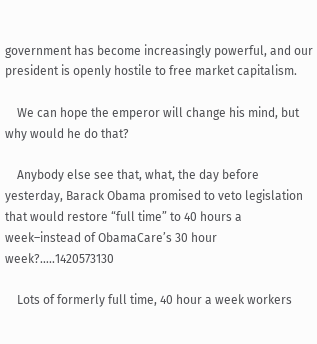government has become increasingly powerful, and our president is openly hostile to free market capitalism.

    We can hope the emperor will change his mind, but why would he do that?

    Anybody else see that, what, the day before yesterday, Barack Obama promised to veto legislation that would restore “full time” to 40 hours a week–instead of ObamaCare’s 30 hour week?…..1420573130

    Lots of formerly full time, 40 hour a week workers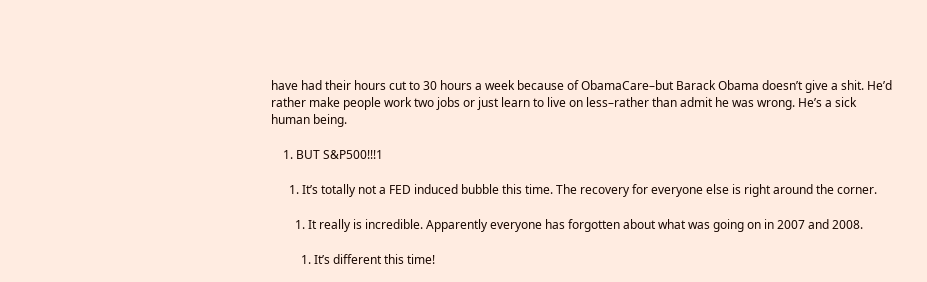have had their hours cut to 30 hours a week because of ObamaCare–but Barack Obama doesn’t give a shit. He’d rather make people work two jobs or just learn to live on less–rather than admit he was wrong. He’s a sick human being.

    1. BUT S&P500!!!1

      1. It’s totally not a FED induced bubble this time. The recovery for everyone else is right around the corner.

        1. It really is incredible. Apparently everyone has forgotten about what was going on in 2007 and 2008.

          1. It’s different this time!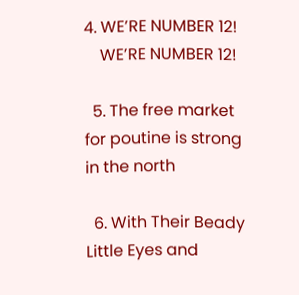4. WE’RE NUMBER 12!
    WE’RE NUMBER 12!

  5. The free market for poutine is strong in the north

  6. With Their Beady Little Eyes and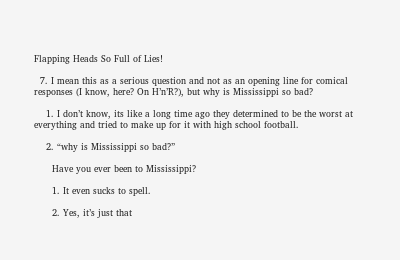Flapping Heads So Full of Lies!

  7. I mean this as a serious question and not as an opening line for comical responses (I know, here? On H’n’R?), but why is Mississippi so bad?

    1. I don’t know, its like a long time ago they determined to be the worst at everything and tried to make up for it with high school football.

    2. “why is Mississippi so bad?”

      Have you ever been to Mississippi?

      1. It even sucks to spell.

      2. Yes, it’s just that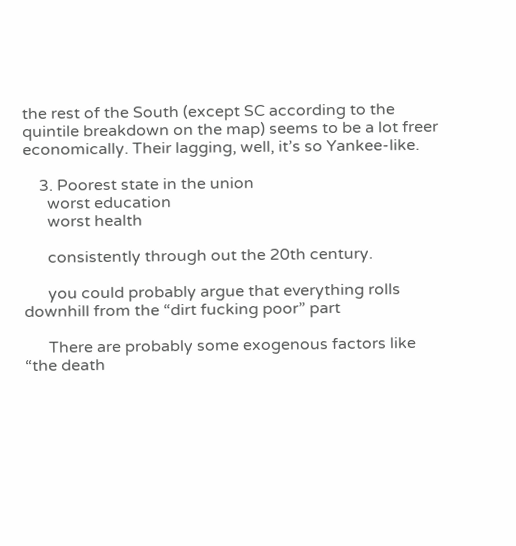the rest of the South (except SC according to the quintile breakdown on the map) seems to be a lot freer economically. Their lagging, well, it’s so Yankee-like.

    3. Poorest state in the union
      worst education
      worst health

      consistently through out the 20th century.

      you could probably argue that everything rolls downhill from the “dirt fucking poor” part

      There are probably some exogenous factors like “the death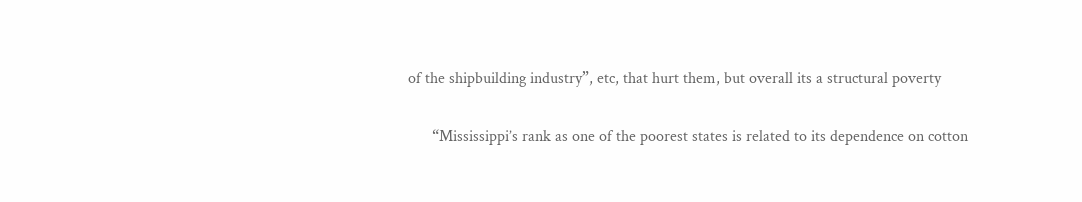of the shipbuilding industry”, etc, that hurt them, but overall its a structural poverty

      “Mississippi’s rank as one of the poorest states is related to its dependence on cotton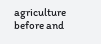agriculture before and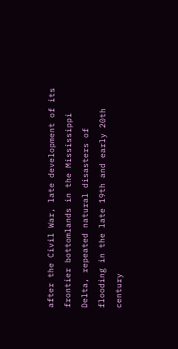after the Civil War, late development of its frontier bottomlands in the Mississippi Delta, repeated natural disasters of flooding in the late 19th and early 20th century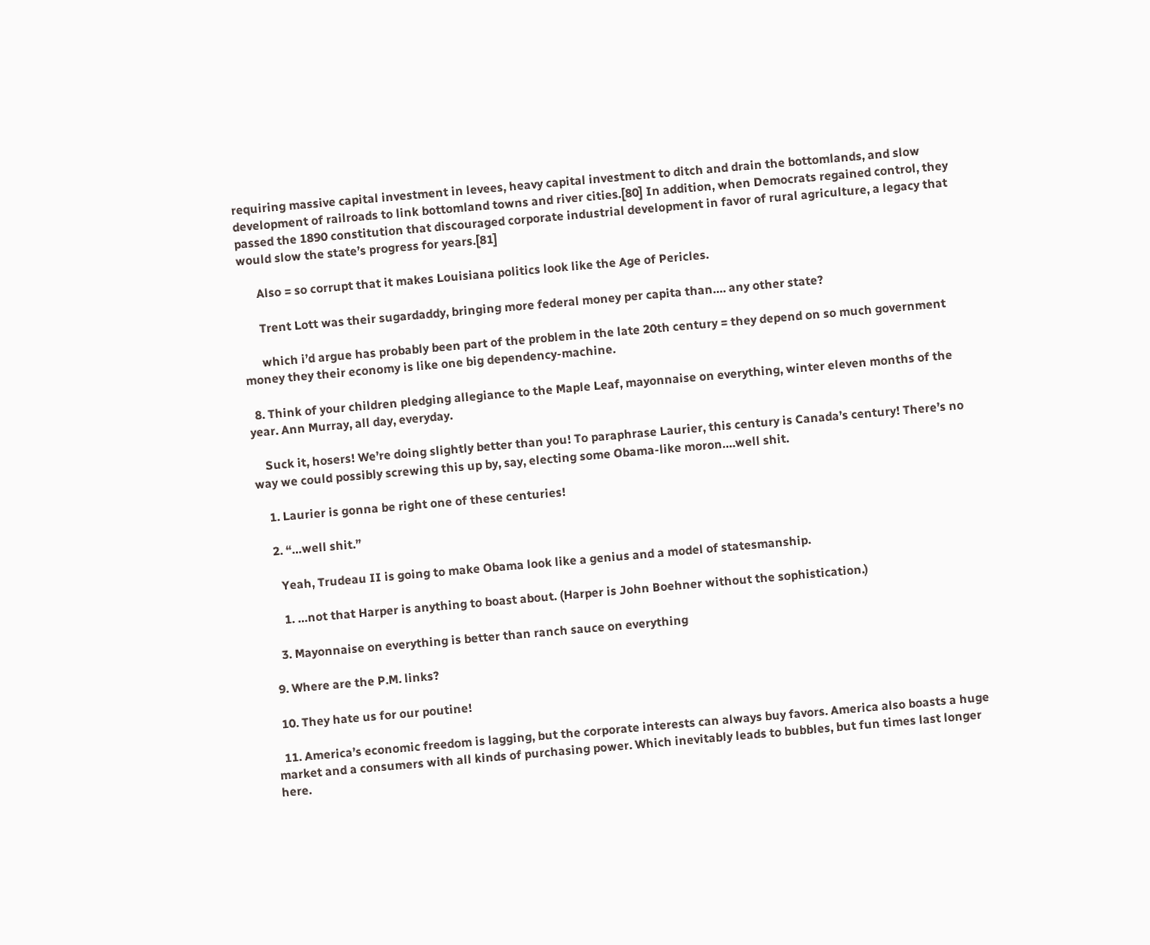requiring massive capital investment in levees, heavy capital investment to ditch and drain the bottomlands, and slow development of railroads to link bottomland towns and river cities.[80] In addition, when Democrats regained control, they passed the 1890 constitution that discouraged corporate industrial development in favor of rural agriculture, a legacy that would slow the state’s progress for years.[81]

      Also = so corrupt that it makes Louisiana politics look like the Age of Pericles.

      Trent Lott was their sugardaddy, bringing more federal money per capita than…. any other state?

      which i’d argue has probably been part of the problem in the late 20th century = they depend on so much government money they their economy is like one big dependency-machine.

  8. Think of your children pledging allegiance to the Maple Leaf, mayonnaise on everything, winter eleven months of the year. Ann Murray, all day, everyday.

    Suck it, hosers! We’re doing slightly better than you! To paraphrase Laurier, this century is Canada’s century! There’s no way we could possibly screwing this up by, say, electing some Obama-like moron….well shit.

    1. Laurier is gonna be right one of these centuries!

    2. “…well shit.”

      Yeah, Trudeau II is going to make Obama look like a genius and a model of statesmanship.

      1. …not that Harper is anything to boast about. (Harper is John Boehner without the sophistication.)

    3. Mayonnaise on everything is better than ranch sauce on everything

  9. Where are the P.M. links?

  10. They hate us for our poutine!

  11. America’s economic freedom is lagging, but the corporate interests can always buy favors. America also boasts a huge market and a consumers with all kinds of purchasing power. Which inevitably leads to bubbles, but fun times last longer here.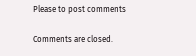Please to post comments

Comments are closed.